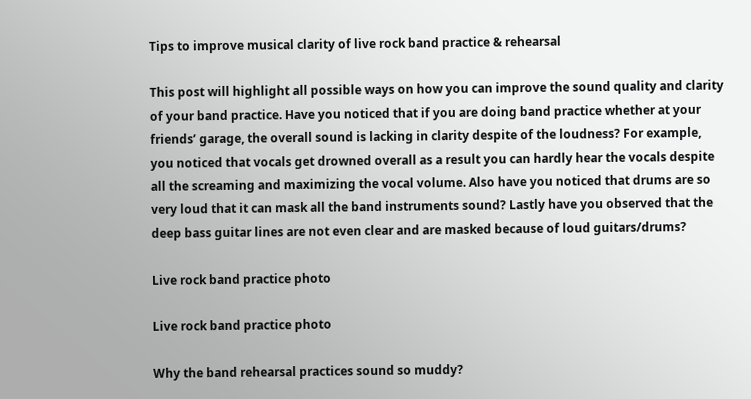Tips to improve musical clarity of live rock band practice & rehearsal

This post will highlight all possible ways on how you can improve the sound quality and clarity of your band practice. Have you noticed that if you are doing band practice whether at your friends’ garage, the overall sound is lacking in clarity despite of the loudness? For example, you noticed that vocals get drowned overall as a result you can hardly hear the vocals despite all the screaming and maximizing the vocal volume. Also have you noticed that drums are so very loud that it can mask all the band instruments sound? Lastly have you observed that the deep bass guitar lines are not even clear and are masked because of loud guitars/drums?

Live rock band practice photo

Live rock band practice photo

Why the band rehearsal practices sound so muddy?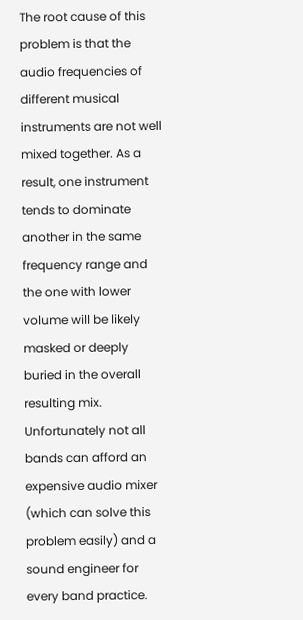The root cause of this problem is that the audio frequencies of different musical instruments are not well mixed together. As a result, one instrument tends to dominate another in the same frequency range and the one with lower volume will be likely masked or deeply buried in the overall resulting mix. Unfortunately not all bands can afford an expensive audio mixer (which can solve this problem easily) and a sound engineer for every band practice.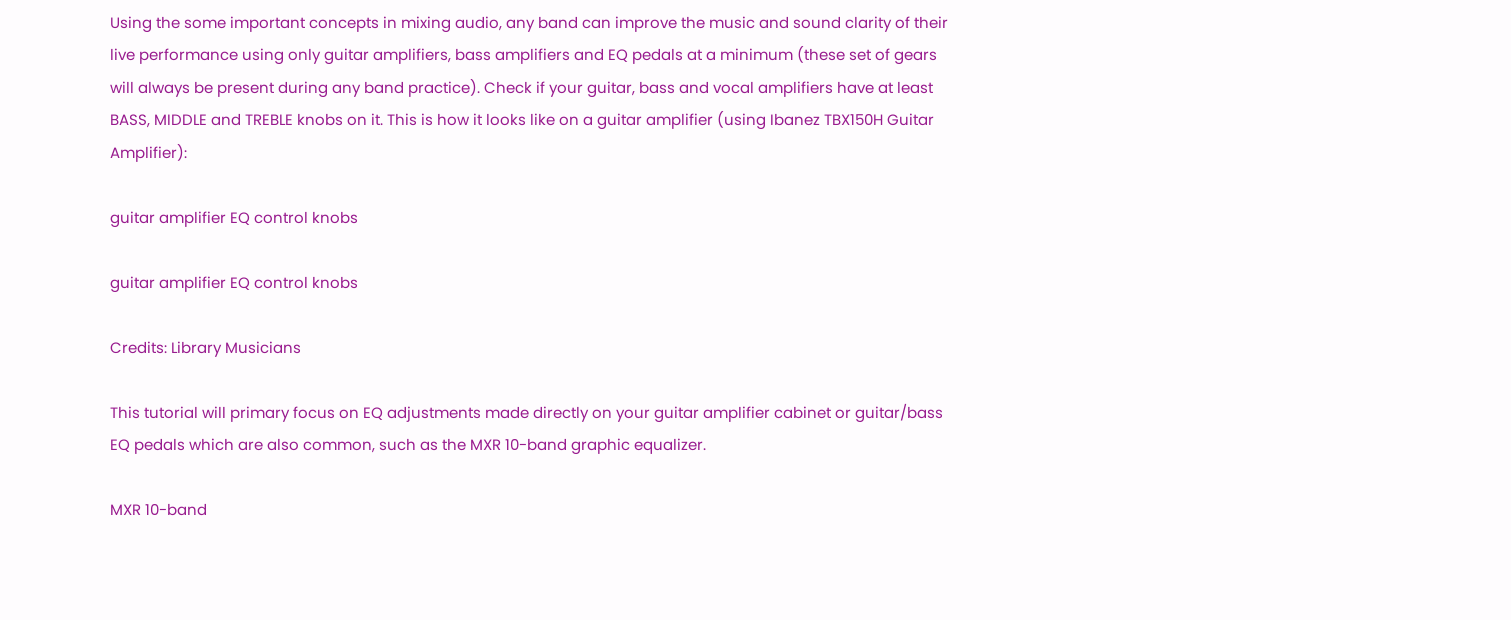Using the some important concepts in mixing audio, any band can improve the music and sound clarity of their live performance using only guitar amplifiers, bass amplifiers and EQ pedals at a minimum (these set of gears will always be present during any band practice). Check if your guitar, bass and vocal amplifiers have at least BASS, MIDDLE and TREBLE knobs on it. This is how it looks like on a guitar amplifier (using Ibanez TBX150H Guitar Amplifier):

guitar amplifier EQ control knobs

guitar amplifier EQ control knobs

Credits: Library Musicians

This tutorial will primary focus on EQ adjustments made directly on your guitar amplifier cabinet or guitar/bass EQ pedals which are also common, such as the MXR 10-band graphic equalizer.

MXR 10-band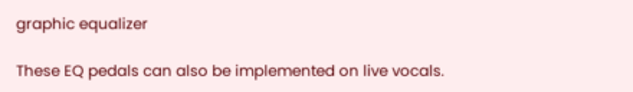graphic equalizer

These EQ pedals can also be implemented on live vocals.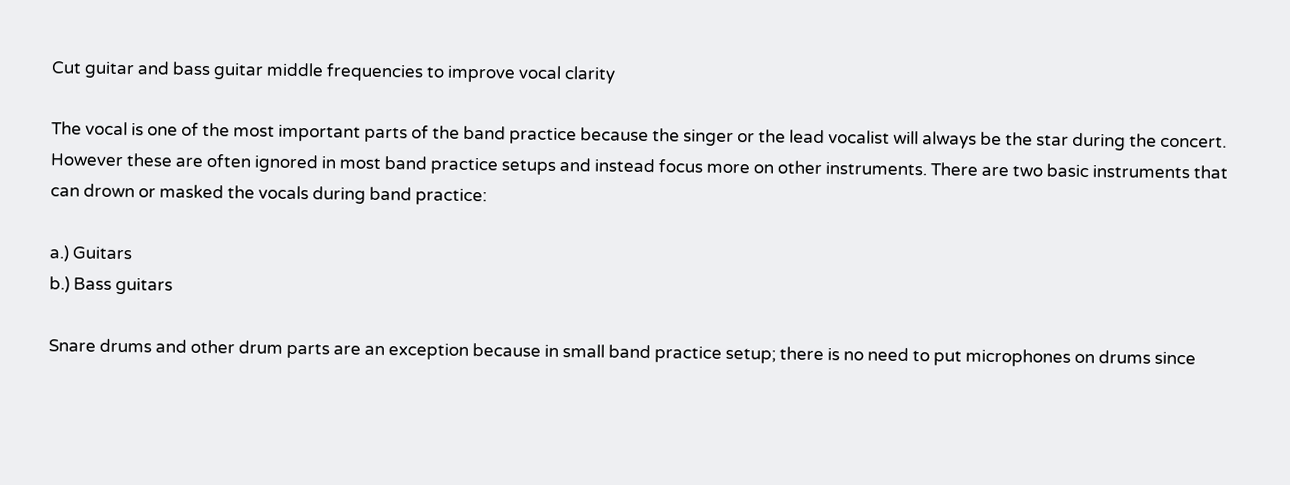Cut guitar and bass guitar middle frequencies to improve vocal clarity

The vocal is one of the most important parts of the band practice because the singer or the lead vocalist will always be the star during the concert. However these are often ignored in most band practice setups and instead focus more on other instruments. There are two basic instruments that can drown or masked the vocals during band practice:

a.) Guitars
b.) Bass guitars

Snare drums and other drum parts are an exception because in small band practice setup; there is no need to put microphones on drums since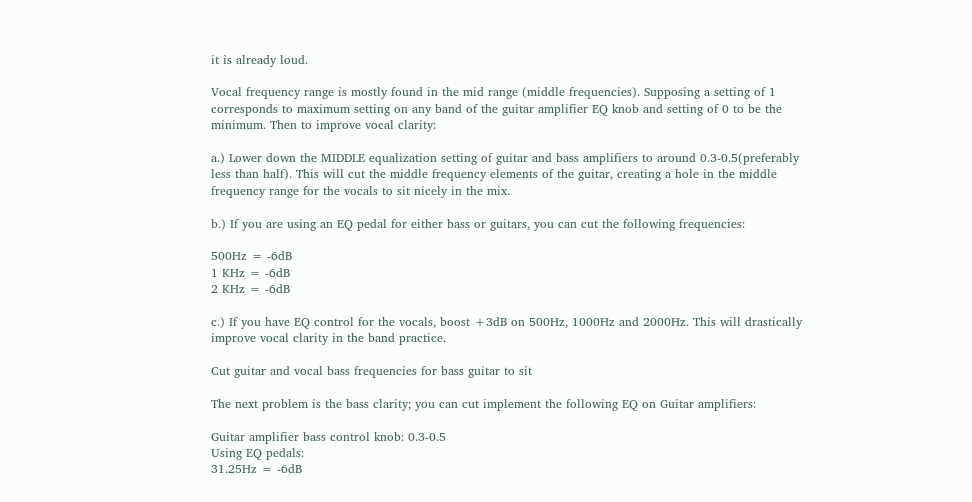it is already loud.

Vocal frequency range is mostly found in the mid range (middle frequencies). Supposing a setting of 1 corresponds to maximum setting on any band of the guitar amplifier EQ knob and setting of 0 to be the minimum. Then to improve vocal clarity:

a.) Lower down the MIDDLE equalization setting of guitar and bass amplifiers to around 0.3-0.5(preferably less than half). This will cut the middle frequency elements of the guitar, creating a hole in the middle frequency range for the vocals to sit nicely in the mix.

b.) If you are using an EQ pedal for either bass or guitars, you can cut the following frequencies:

500Hz = -6dB
1 KHz = -6dB
2 KHz = -6dB

c.) If you have EQ control for the vocals, boost +3dB on 500Hz, 1000Hz and 2000Hz. This will drastically improve vocal clarity in the band practice.

Cut guitar and vocal bass frequencies for bass guitar to sit

The next problem is the bass clarity; you can cut implement the following EQ on Guitar amplifiers:

Guitar amplifier bass control knob: 0.3-0.5
Using EQ pedals:
31.25Hz = -6dB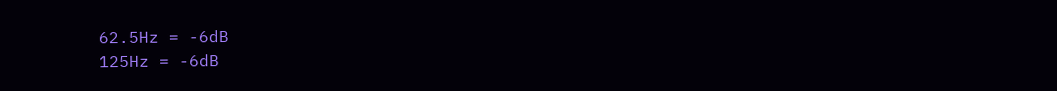62.5Hz = -6dB
125Hz = -6dB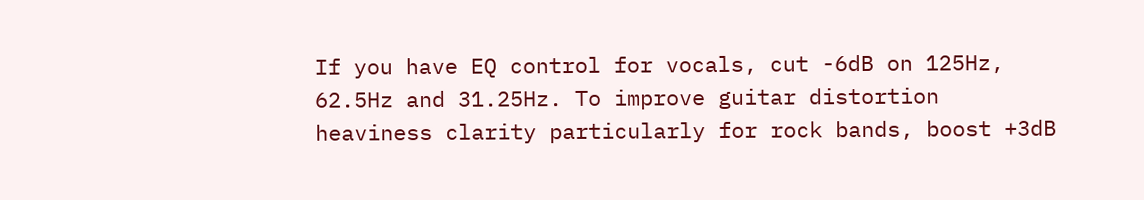If you have EQ control for vocals, cut -6dB on 125Hz, 62.5Hz and 31.25Hz. To improve guitar distortion heaviness clarity particularly for rock bands, boost +3dB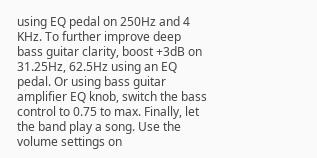using EQ pedal on 250Hz and 4 KHz. To further improve deep bass guitar clarity, boost +3dB on 31.25Hz, 62.5Hz using an EQ pedal. Or using bass guitar amplifier EQ knob, switch the bass control to 0.75 to max. Finally, let the band play a song. Use the volume settings on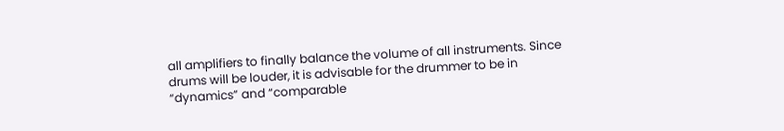all amplifiers to finally balance the volume of all instruments. Since drums will be louder, it is advisable for the drummer to be in “dynamics” and “comparable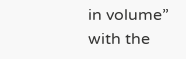in volume” with the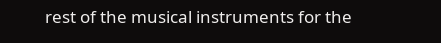rest of the musical instruments for the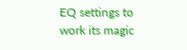EQ settings to work its magic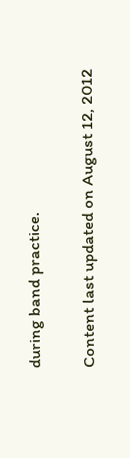during band practice.

Content last updated on August 12, 2012